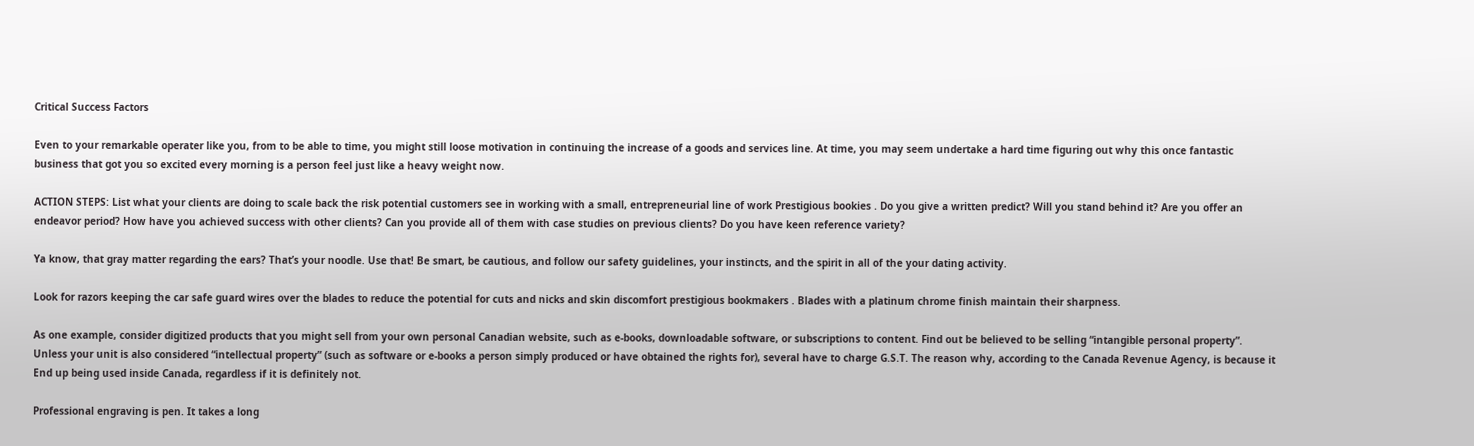Critical Success Factors

Even to your remarkable operater like you, from to be able to time, you might still loose motivation in continuing the increase of a goods and services line. At time, you may seem undertake a hard time figuring out why this once fantastic business that got you so excited every morning is a person feel just like a heavy weight now.

ACTION STEPS: List what your clients are doing to scale back the risk potential customers see in working with a small, entrepreneurial line of work Prestigious bookies . Do you give a written predict? Will you stand behind it? Are you offer an endeavor period? How have you achieved success with other clients? Can you provide all of them with case studies on previous clients? Do you have keen reference variety?

Ya know, that gray matter regarding the ears? That’s your noodle. Use that! Be smart, be cautious, and follow our safety guidelines, your instincts, and the spirit in all of the your dating activity.

Look for razors keeping the car safe guard wires over the blades to reduce the potential for cuts and nicks and skin discomfort prestigious bookmakers . Blades with a platinum chrome finish maintain their sharpness.

As one example, consider digitized products that you might sell from your own personal Canadian website, such as e-books, downloadable software, or subscriptions to content. Find out be believed to be selling “intangible personal property”. Unless your unit is also considered “intellectual property” (such as software or e-books a person simply produced or have obtained the rights for), several have to charge G.S.T. The reason why, according to the Canada Revenue Agency, is because it End up being used inside Canada, regardless if it is definitely not.

Professional engraving is pen. It takes a long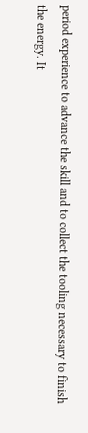period experience to advance the skill and to collect the tooling necessary to finish the energy. It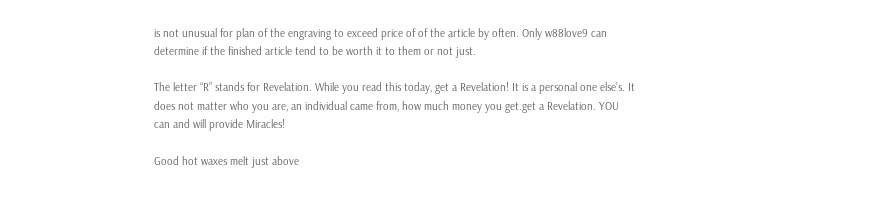is not unusual for plan of the engraving to exceed price of of the article by often. Only w88love9 can determine if the finished article tend to be worth it to them or not just.

The letter “R” stands for Revelation. While you read this today, get a Revelation! It is a personal one else’s. It does not matter who you are, an individual came from, how much money you get.get a Revelation. YOU can and will provide Miracles!

Good hot waxes melt just above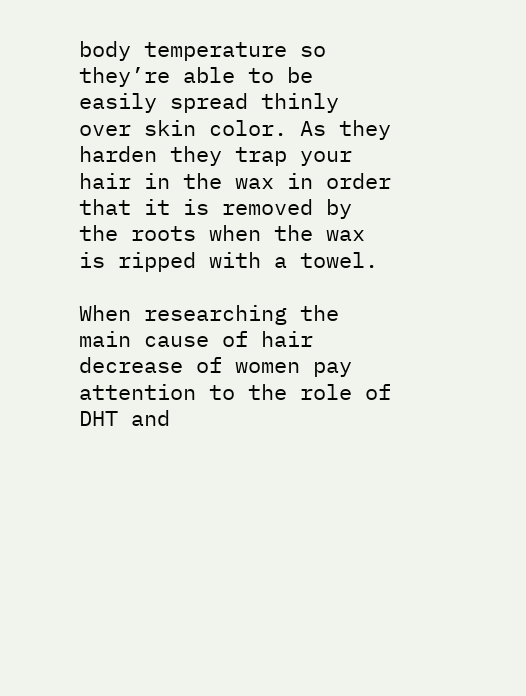body temperature so they’re able to be easily spread thinly over skin color. As they harden they trap your hair in the wax in order that it is removed by the roots when the wax is ripped with a towel.

When researching the main cause of hair decrease of women pay attention to the role of DHT and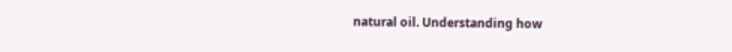natural oil. Understanding how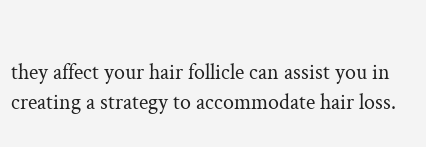they affect your hair follicle can assist you in creating a strategy to accommodate hair loss.